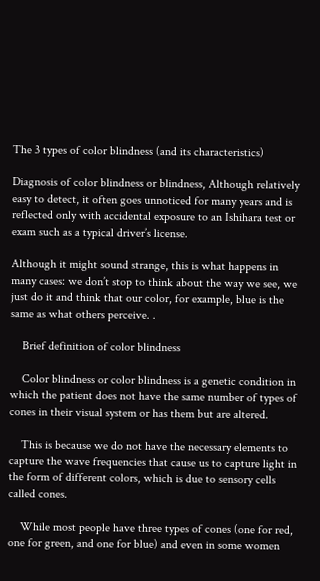The 3 types of color blindness (and its characteristics)

Diagnosis of color blindness or blindness, Although relatively easy to detect, it often goes unnoticed for many years and is reflected only with accidental exposure to an Ishihara test or exam such as a typical driver’s license.

Although it might sound strange, this is what happens in many cases: we don’t stop to think about the way we see, we just do it and think that our color, for example, blue is the same as what others perceive. .

    Brief definition of color blindness

    Color blindness or color blindness is a genetic condition in which the patient does not have the same number of types of cones in their visual system or has them but are altered.

    This is because we do not have the necessary elements to capture the wave frequencies that cause us to capture light in the form of different colors, which is due to sensory cells called cones.

    While most people have three types of cones (one for red, one for green, and one for blue) and even in some women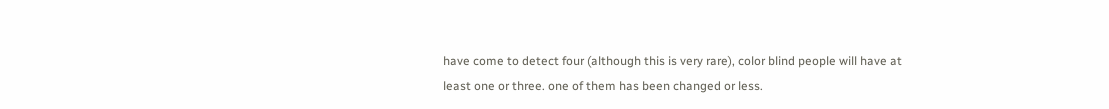have come to detect four (although this is very rare), color blind people will have at least one or three. one of them has been changed or less.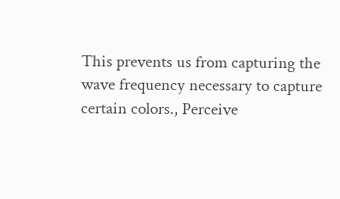This prevents us from capturing the wave frequency necessary to capture certain colors., Perceive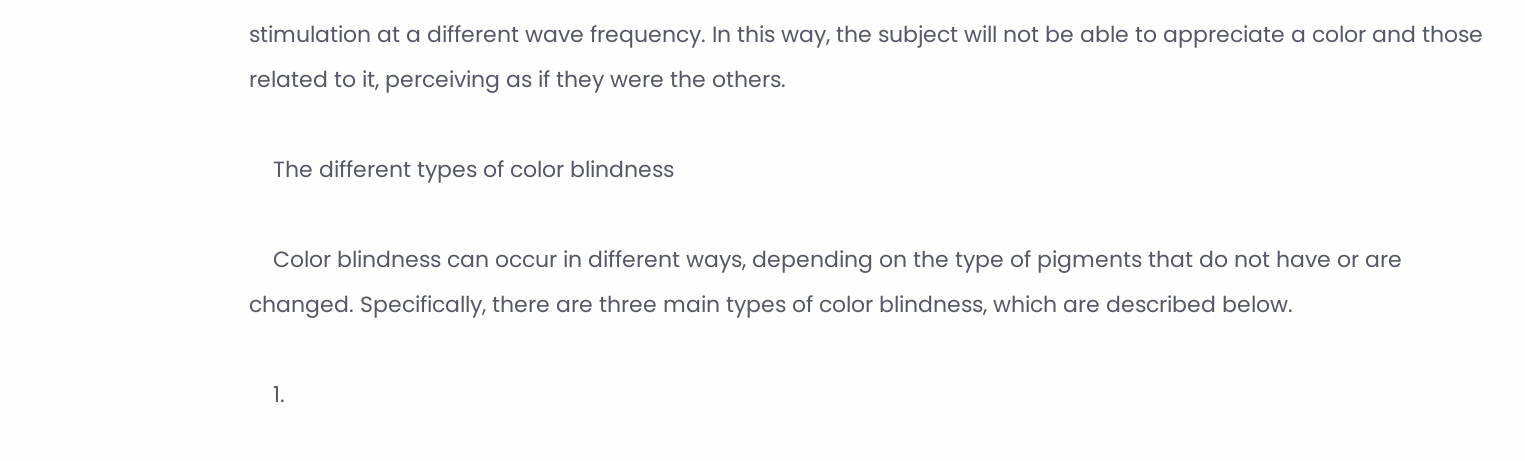stimulation at a different wave frequency. In this way, the subject will not be able to appreciate a color and those related to it, perceiving as if they were the others.

    The different types of color blindness

    Color blindness can occur in different ways, depending on the type of pigments that do not have or are changed. Specifically, there are three main types of color blindness, which are described below.

    1.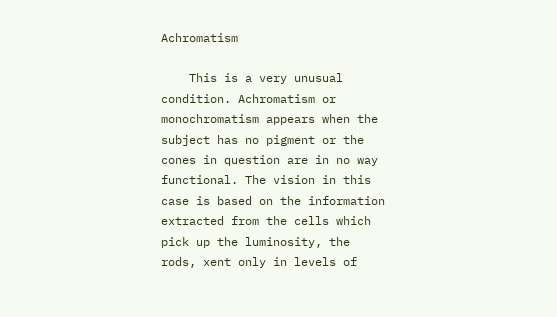Achromatism

    This is a very unusual condition. Achromatism or monochromatism appears when the subject has no pigment or the cones in question are in no way functional. The vision in this case is based on the information extracted from the cells which pick up the luminosity, the rods, xent only in levels of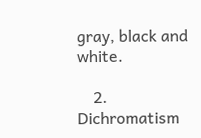gray, black and white.

    2. Dichromatism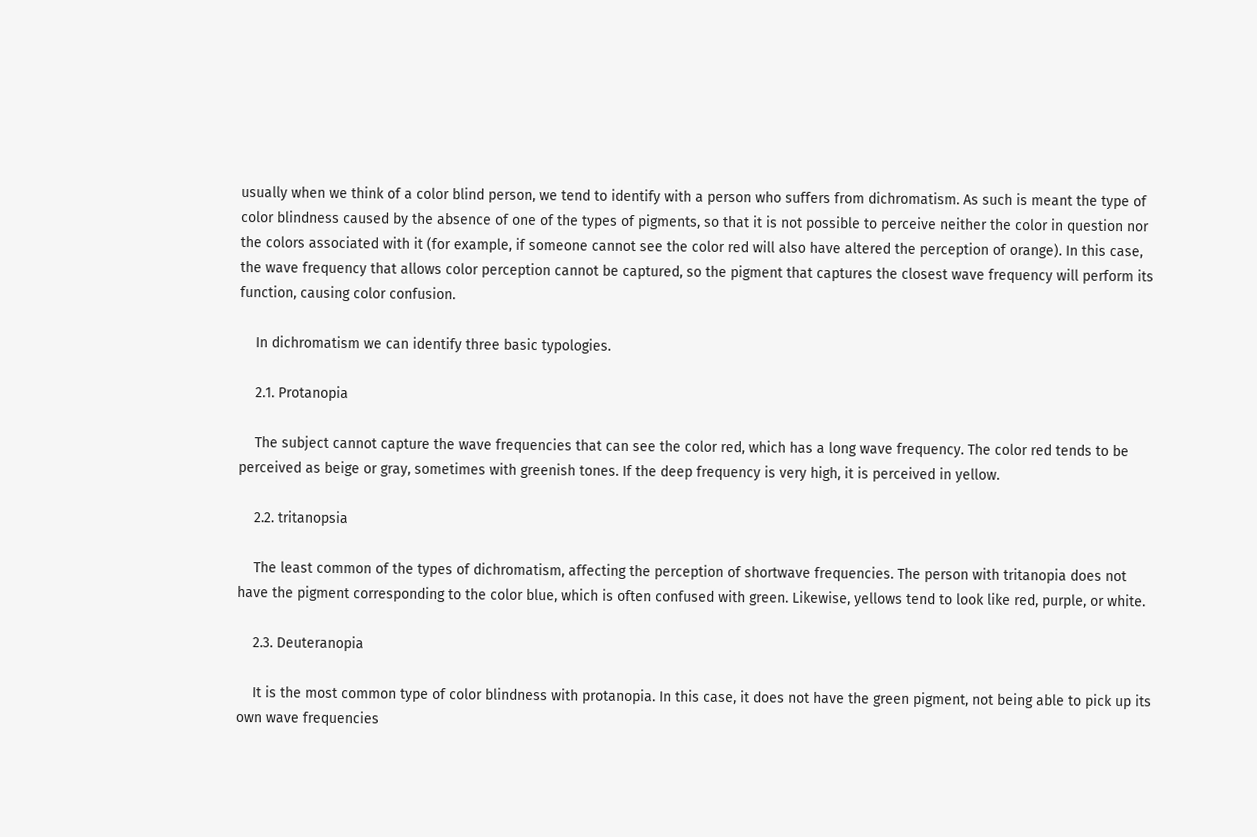usually when we think of a color blind person, we tend to identify with a person who suffers from dichromatism. As such is meant the type of color blindness caused by the absence of one of the types of pigments, so that it is not possible to perceive neither the color in question nor the colors associated with it (for example, if someone cannot see the color red will also have altered the perception of orange). In this case, the wave frequency that allows color perception cannot be captured, so the pigment that captures the closest wave frequency will perform its function, causing color confusion.

    In dichromatism we can identify three basic typologies.

    2.1. Protanopia

    The subject cannot capture the wave frequencies that can see the color red, which has a long wave frequency. The color red tends to be perceived as beige or gray, sometimes with greenish tones. If the deep frequency is very high, it is perceived in yellow.

    2.2. tritanopsia

    The least common of the types of dichromatism, affecting the perception of shortwave frequencies. The person with tritanopia does not have the pigment corresponding to the color blue, which is often confused with green. Likewise, yellows tend to look like red, purple, or white.

    2.3. Deuteranopia

    It is the most common type of color blindness with protanopia. In this case, it does not have the green pigment, not being able to pick up its own wave frequencies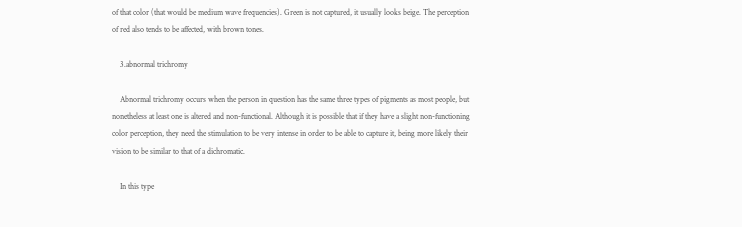of that color (that would be medium wave frequencies). Green is not captured, it usually looks beige. The perception of red also tends to be affected, with brown tones.

    3.abnormal trichromy

    Abnormal trichromy occurs when the person in question has the same three types of pigments as most people, but nonetheless at least one is altered and non-functional. Although it is possible that if they have a slight non-functioning color perception, they need the stimulation to be very intense in order to be able to capture it, being more likely their vision to be similar to that of a dichromatic.

    In this type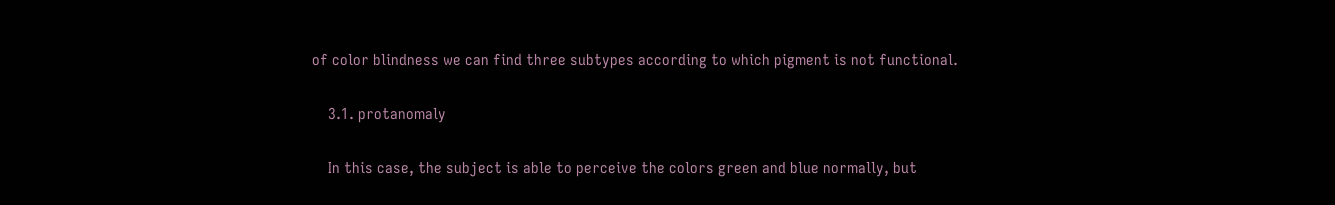of color blindness we can find three subtypes according to which pigment is not functional.

    3.1. protanomaly

    In this case, the subject is able to perceive the colors green and blue normally, but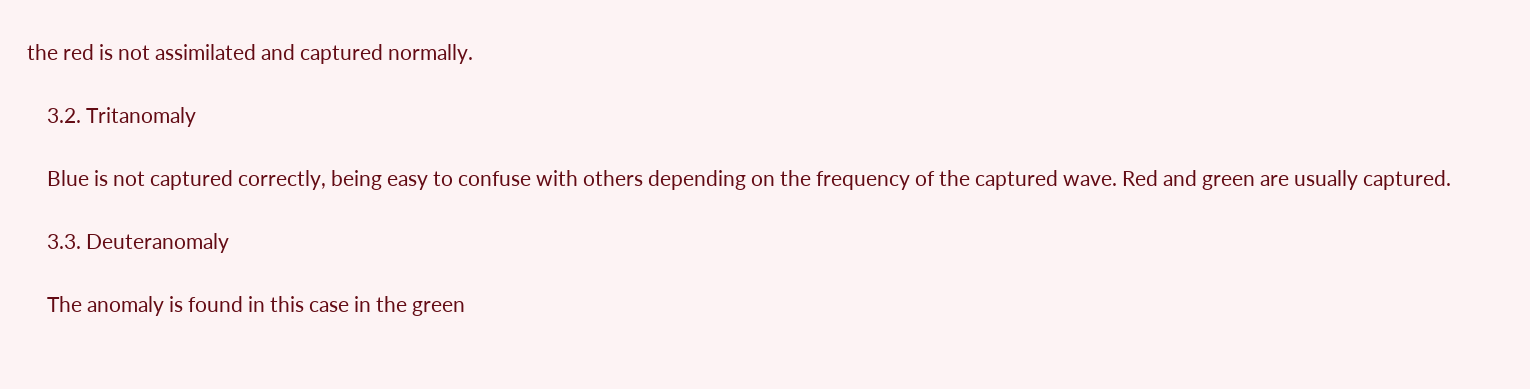the red is not assimilated and captured normally.

    3.2. Tritanomaly

    Blue is not captured correctly, being easy to confuse with others depending on the frequency of the captured wave. Red and green are usually captured.

    3.3. Deuteranomaly

    The anomaly is found in this case in the green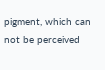pigment, which can not be perceived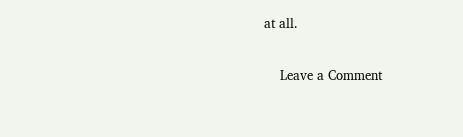at all.

    Leave a Comment